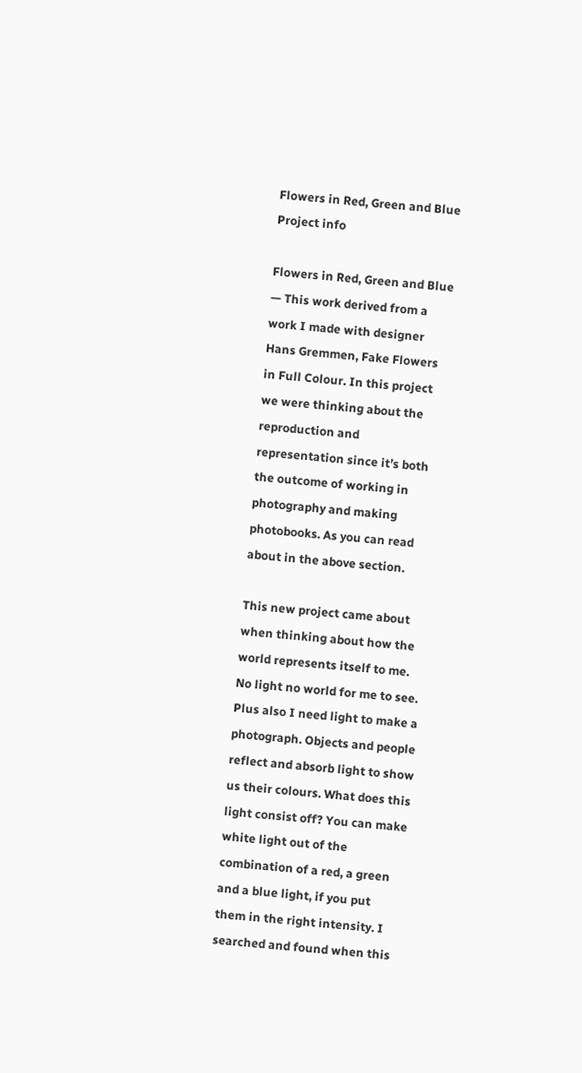Flowers in Red, Green and Blue
Project info

Flowers in Red, Green and Blue — This work derived from a work I made with designer Hans Gremmen, Fake Flowers in Full Colour. In this project we were thinking about the reproduction and representation since it’s both the outcome of working in photography and making photobooks. As you can read about in the above section.

This new project came about when thinking about how the world represents itself to me. No light no world for me to see. Plus also I need light to make a photograph. Objects and people reflect and absorb light to show us their colours. What does this light consist off? You can make white light out of the combination of a red, a green and a blue light, if you put them in the right intensity. I searched and found when this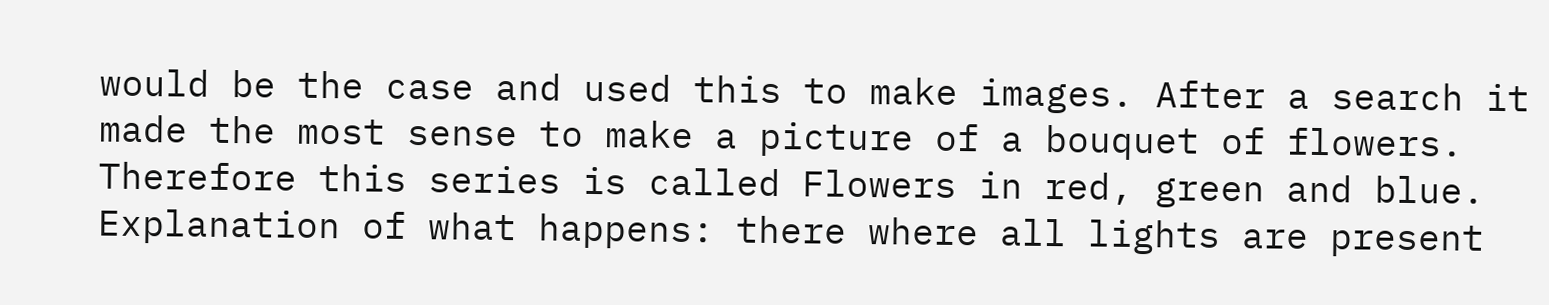would be the case and used this to make images. After a search it made the most sense to make a picture of a bouquet of flowers. Therefore this series is called Flowers in red, green and blue. Explanation of what happens: there where all lights are present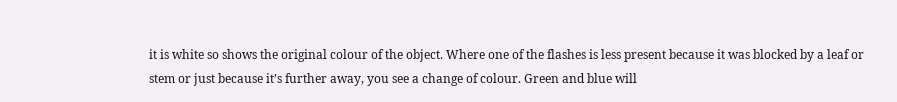it is white so shows the original colour of the object. Where one of the flashes is less present because it was blocked by a leaf or stem or just because it’s further away, you see a change of colour. Green and blue will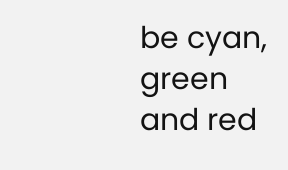be cyan, green and red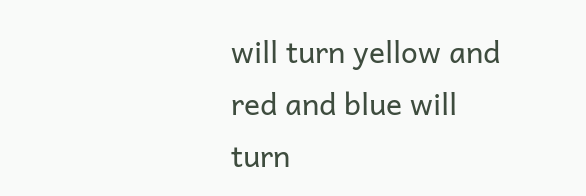will turn yellow and red and blue will turn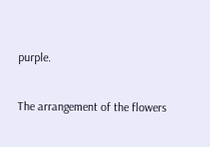purple.

The arrangement of the flowers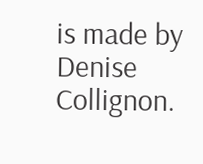is made by Denise Collignon.